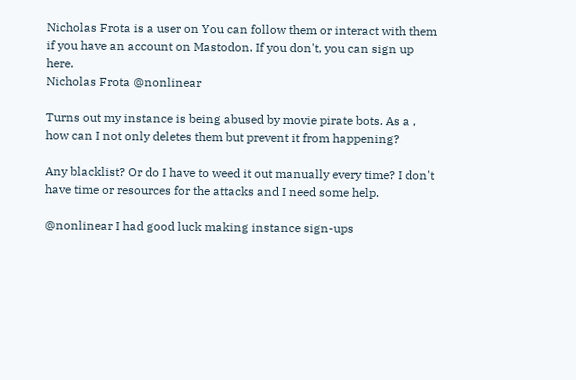Nicholas Frota is a user on You can follow them or interact with them if you have an account on Mastodon. If you don't, you can sign up here.
Nicholas Frota @nonlinear

Turns out my instance is being abused by movie pirate bots. As a , how can I not only deletes them but prevent it from happening?

Any blacklist? Or do I have to weed it out manually every time? I don't have time or resources for the attacks and I need some help.

@nonlinear I had good luck making instance sign-ups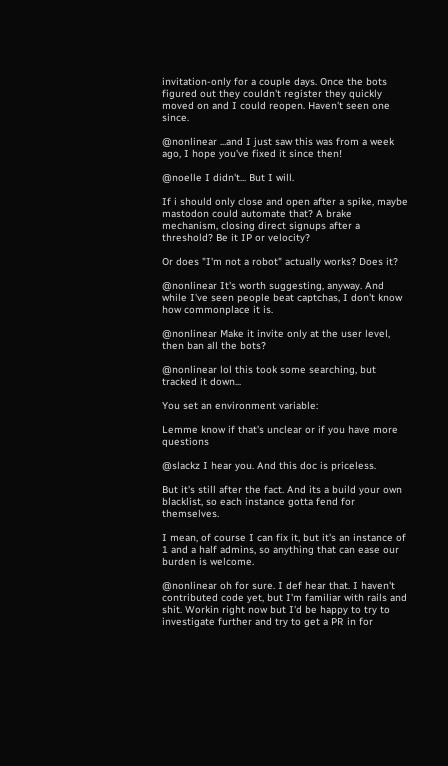invitation-only for a couple days. Once the bots figured out they couldn't register they quickly moved on and I could reopen. Haven't seen one since.

@nonlinear ...and I just saw this was from a week ago, I hope you've fixed it since then!

@noelle I didn't... But I will.

If i should only close and open after a spike, maybe mastodon could automate that? A brake mechanism, closing direct signups after a threshold? Be it IP or velocity?

Or does "I'm not a robot" actually works? Does it?

@nonlinear It's worth suggesting, anyway. And while I've seen people beat captchas, I don't know how commonplace it is.

@nonlinear Make it invite only at the user level, then ban all the bots?

@nonlinear lol this took some searching, but tracked it down...

You set an environment variable:

Lemme know if that's unclear or if you have more questions

@slackz I hear you. And this doc is priceless.

But it's still after the fact. And its a build your own blacklist, so each instance gotta fend for themselves.

I mean, of course I can fix it, but it's an instance of 1 and a half admins, so anything that can ease our burden is welcome.

@nonlinear oh for sure. I def hear that. I haven't contributed code yet, but I'm familiar with rails and shit. Workin right now but I'd be happy to try to investigate further and try to get a PR in for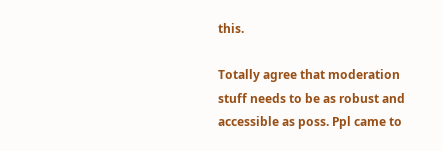this.

Totally agree that moderation stuff needs to be as robust and accessible as poss. Ppl came to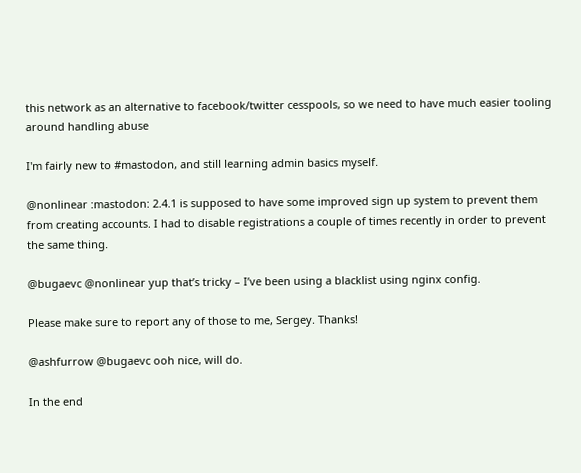this network as an alternative to facebook/twitter cesspools, so we need to have much easier tooling around handling abuse

I'm fairly new to #mastodon, and still learning admin basics myself.

@nonlinear :mastodon: 2.4.1 is supposed to have some improved sign up system to prevent them from creating accounts. I had to disable registrations a couple of times recently in order to prevent the same thing.

@bugaevc @nonlinear yup that’s tricky – I’ve been using a blacklist using nginx config.

Please make sure to report any of those to me, Sergey. Thanks!

@ashfurrow @bugaevc ooh nice, will do.

In the end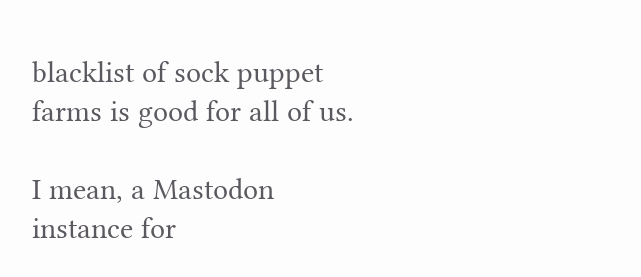blacklist of sock puppet farms is good for all of us.

I mean, a Mastodon instance for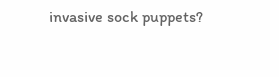invasive sock puppets?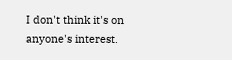I don't think it's on anyone's interest.